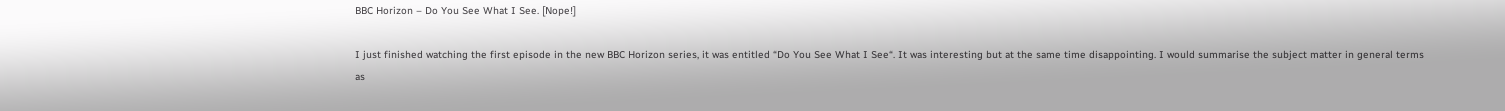BBC Horizon – Do You See What I See. [Nope!]

I just finished watching the first episode in the new BBC Horizon series, it was entitled “Do You See What I See“. It was interesting but at the same time disappointing. I would summarise the subject matter in general terms as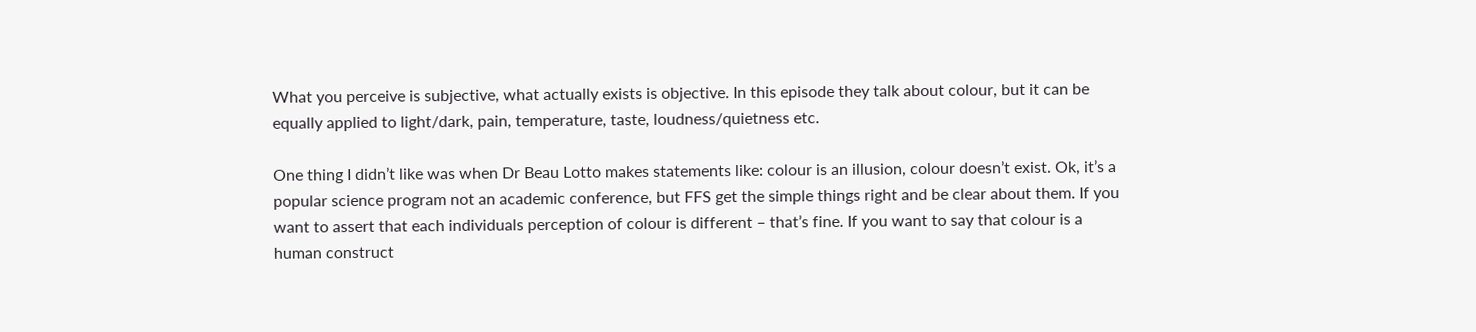What you perceive is subjective, what actually exists is objective. In this episode they talk about colour, but it can be equally applied to light/dark, pain, temperature, taste, loudness/quietness etc.

One thing I didn’t like was when Dr Beau Lotto makes statements like: colour is an illusion, colour doesn’t exist. Ok, it’s a popular science program not an academic conference, but FFS get the simple things right and be clear about them. If you want to assert that each individuals perception of colour is different – that’s fine. If you want to say that colour is a human construct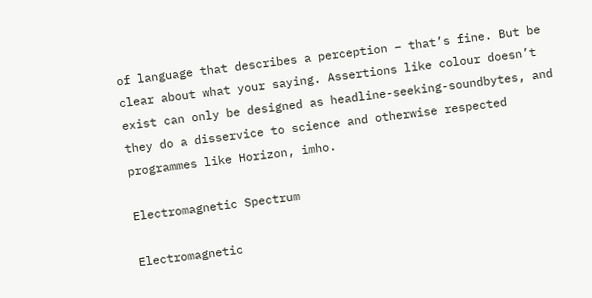of language that describes a perception – that’s fine. But be clear about what your saying. Assertions like colour doesn’t exist can only be designed as headline-seeking-soundbytes, and they do a disservice to science and otherwise respected programmes like Horizon, imho.

Electromagnetic Spectrum

Electromagnetic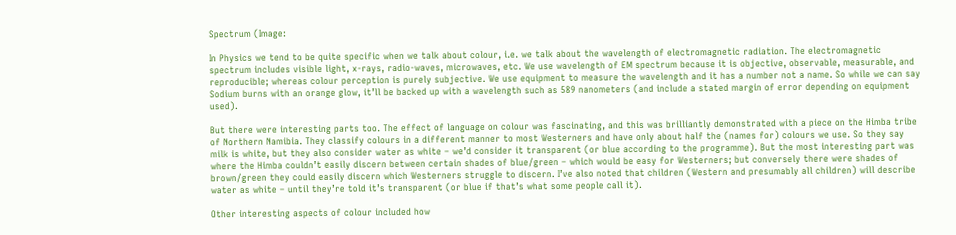Spectrum (Image:

In Physics we tend to be quite specific when we talk about colour, i.e. we talk about the wavelength of electromagnetic radiation. The electromagnetic spectrum includes visible light, x-rays, radio-waves, microwaves, etc. We use wavelength of EM spectrum because it is objective, observable, measurable, and reproducible; whereas colour perception is purely subjective. We use equipment to measure the wavelength and it has a number not a name. So while we can say Sodium burns with an orange glow, it’ll be backed up with a wavelength such as 589 nanometers (and include a stated margin of error depending on equipment used).

But there were interesting parts too. The effect of language on colour was fascinating, and this was brilliantly demonstrated with a piece on the Himba tribe of Northern Namibia. They classify colours in a different manner to most Westerners and have only about half the (names for) colours we use. So they say milk is white, but they also consider water as white – we’d consider it transparent (or blue according to the programme). But the most interesting part was where the Himba couldn’t easily discern between certain shades of blue/green – which would be easy for Westerners; but conversely there were shades of brown/green they could easily discern which Westerners struggle to discern. I’ve also noted that children (Western and presumably all children) will describe water as white – until they’re told it’s transparent (or blue if that’s what some people call it).

Other interesting aspects of colour included how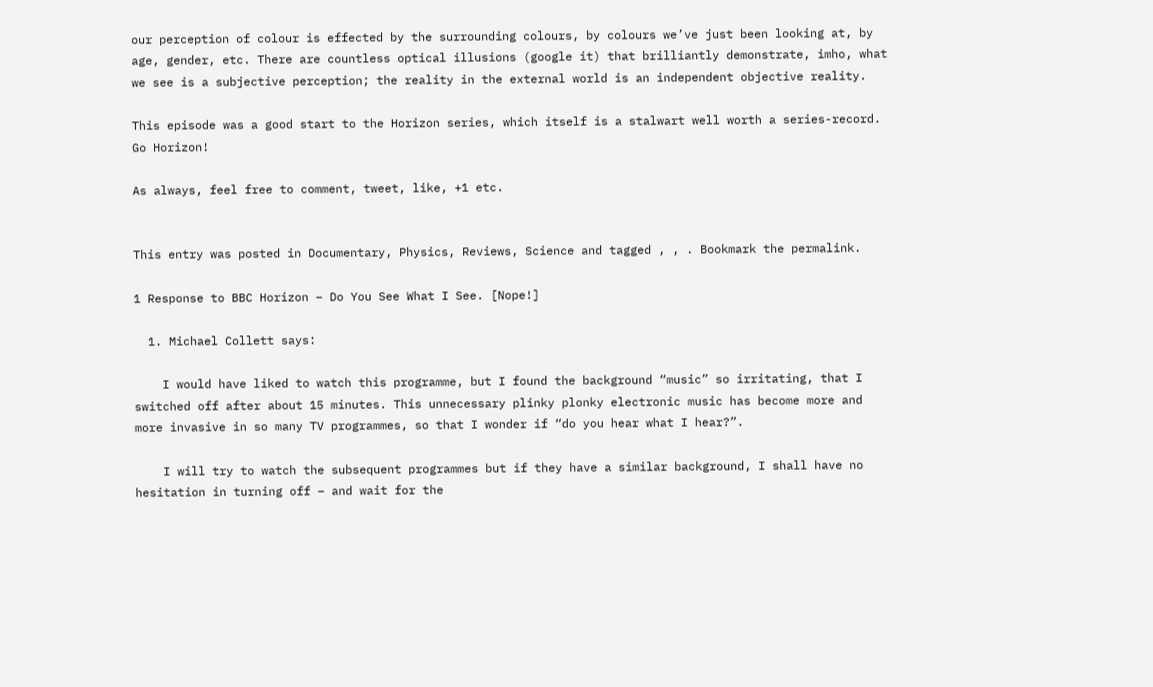our perception of colour is effected by the surrounding colours, by colours we’ve just been looking at, by age, gender, etc. There are countless optical illusions (google it) that brilliantly demonstrate, imho, what we see is a subjective perception; the reality in the external world is an independent objective reality.

This episode was a good start to the Horizon series, which itself is a stalwart well worth a series-record. Go Horizon!

As always, feel free to comment, tweet, like, +1 etc.


This entry was posted in Documentary, Physics, Reviews, Science and tagged , , . Bookmark the permalink.

1 Response to BBC Horizon – Do You See What I See. [Nope!]

  1. Michael Collett says:

    I would have liked to watch this programme, but I found the background “music” so irritating, that I switched off after about 15 minutes. This unnecessary plinky plonky electronic music has become more and more invasive in so many TV programmes, so that I wonder if “do you hear what I hear?”.

    I will try to watch the subsequent programmes but if they have a similar background, I shall have no hesitation in turning off – and wait for the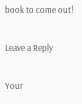book to come out!

Leave a Reply

Your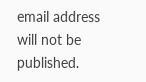email address will not be published.